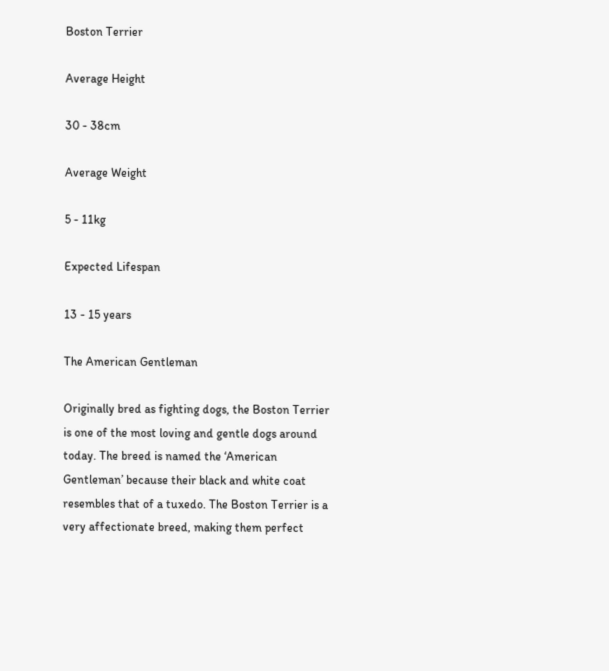Boston Terrier

Average Height

30 - 38cm

Average Weight

5 - 11kg

Expected Lifespan

13 - 15 years

The American Gentleman

Originally bred as fighting dogs, the Boston Terrier is one of the most loving and gentle dogs around today. The breed is named the ‘American Gentleman’ because their black and white coat resembles that of a tuxedo. The Boston Terrier is a very affectionate breed, making them perfect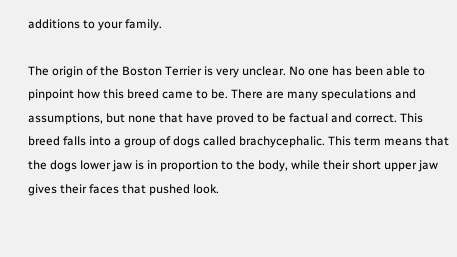additions to your family.

The origin of the Boston Terrier is very unclear. No one has been able to pinpoint how this breed came to be. There are many speculations and assumptions, but none that have proved to be factual and correct. This breed falls into a group of dogs called brachycephalic. This term means that the dogs lower jaw is in proportion to the body, while their short upper jaw gives their faces that pushed look.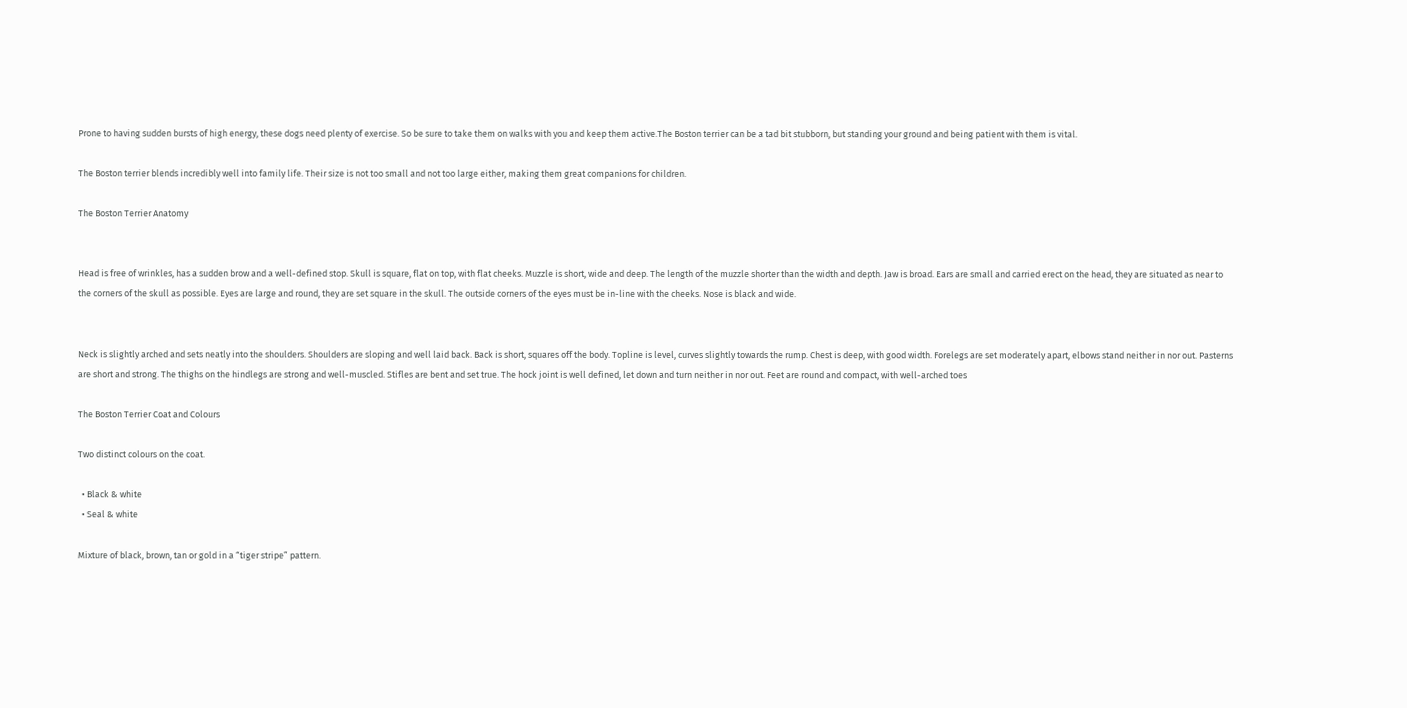Prone to having sudden bursts of high energy, these dogs need plenty of exercise. So be sure to take them on walks with you and keep them active.The Boston terrier can be a tad bit stubborn, but standing your ground and being patient with them is vital.

The Boston terrier blends incredibly well into family life. Their size is not too small and not too large either, making them great companions for children.

The Boston Terrier Anatomy


Head is free of wrinkles, has a sudden brow and a well-defined stop. Skull is square, flat on top, with flat cheeks. Muzzle is short, wide and deep. The length of the muzzle shorter than the width and depth. Jaw is broad. Ears are small and carried erect on the head, they are situated as near to the corners of the skull as possible. Eyes are large and round, they are set square in the skull. The outside corners of the eyes must be in-line with the cheeks. Nose is black and wide.


Neck is slightly arched and sets neatly into the shoulders. Shoulders are sloping and well laid back. Back is short, squares off the body. Topline is level, curves slightly towards the rump. Chest is deep, with good width. Forelegs are set moderately apart, elbows stand neither in nor out. Pasterns are short and strong. The thighs on the hindlegs are strong and well-muscled. Stifles are bent and set true. The hock joint is well defined, let down and turn neither in nor out. Feet are round and compact, with well-arched toes

The Boston Terrier Coat and Colours

Two distinct colours on the coat.

  • Black & white
  • Seal & white

Mixture of black, brown, tan or gold in a “tiger stripe” pattern.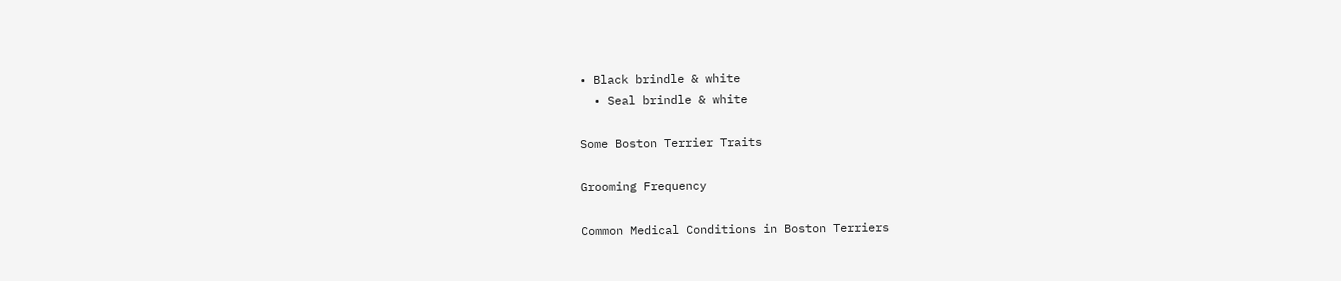• Black brindle & white
  • Seal brindle & white

Some Boston Terrier Traits

Grooming Frequency

Common Medical Conditions in Boston Terriers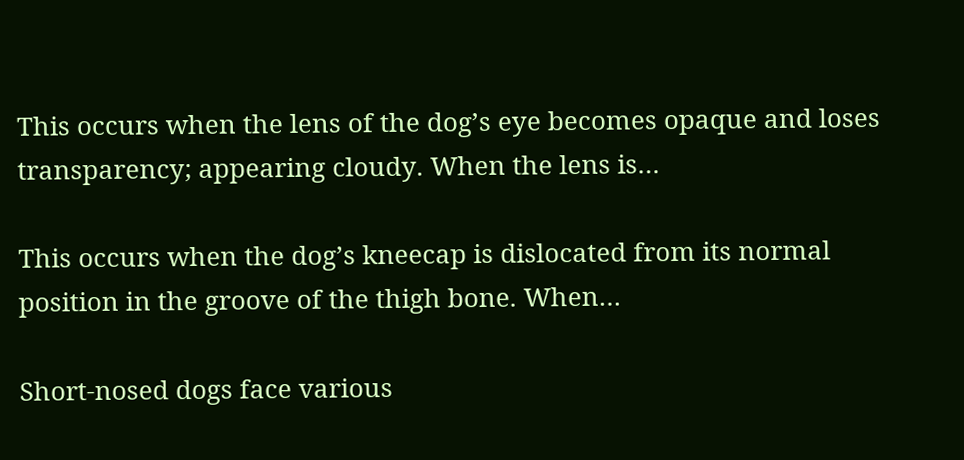This occurs when the lens of the dog’s eye becomes opaque and loses transparency; appearing cloudy. When the lens is…

This occurs when the dog’s kneecap is dislocated from its normal position in the groove of the thigh bone. When…

Short-nosed dogs face various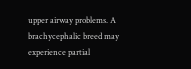upper airway problems. A brachycephalic breed may experience partial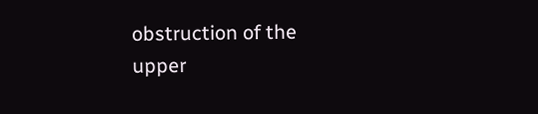obstruction of the upper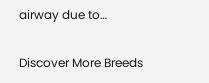airway due to…

Discover More Breeds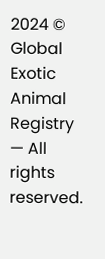2024 © Global Exotic Animal Registry — All rights reserved.